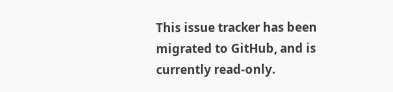This issue tracker has been migrated to GitHub, and is currently read-only.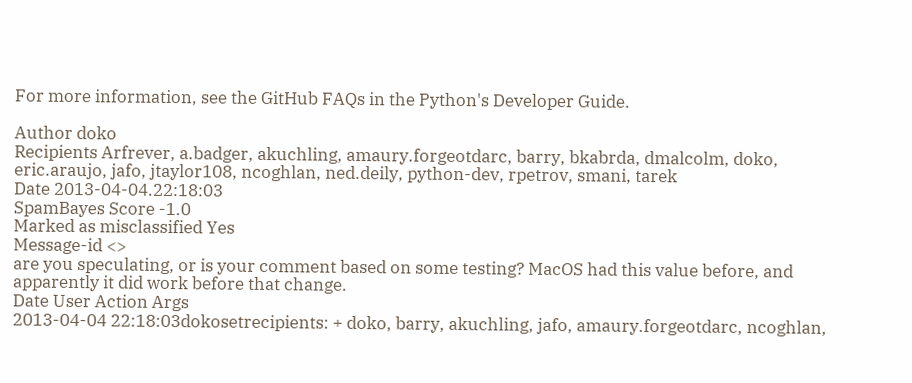For more information, see the GitHub FAQs in the Python's Developer Guide.

Author doko
Recipients Arfrever, a.badger, akuchling, amaury.forgeotdarc, barry, bkabrda, dmalcolm, doko, eric.araujo, jafo, jtaylor108, ncoghlan, ned.deily, python-dev, rpetrov, smani, tarek
Date 2013-04-04.22:18:03
SpamBayes Score -1.0
Marked as misclassified Yes
Message-id <>
are you speculating, or is your comment based on some testing? MacOS had this value before, and apparently it did work before that change.
Date User Action Args
2013-04-04 22:18:03dokosetrecipients: + doko, barry, akuchling, jafo, amaury.forgeotdarc, ncoghlan,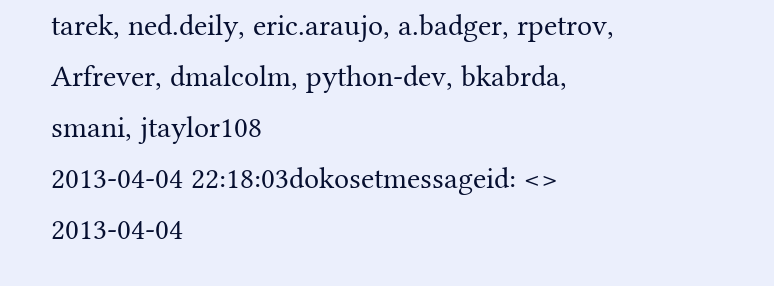tarek, ned.deily, eric.araujo, a.badger, rpetrov, Arfrever, dmalcolm, python-dev, bkabrda, smani, jtaylor108
2013-04-04 22:18:03dokosetmessageid: <>
2013-04-04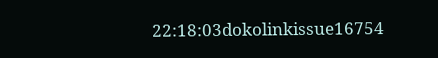22:18:03dokolinkissue16754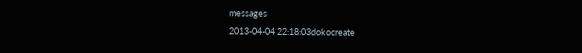messages
2013-04-04 22:18:03dokocreate